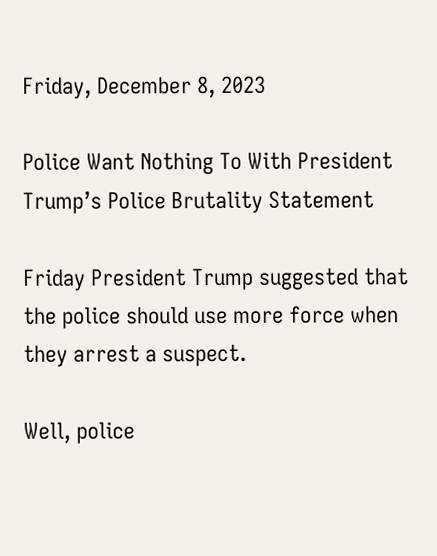Friday, December 8, 2023

Police Want Nothing To With President Trump’s Police Brutality Statement

Friday President Trump suggested that the police should use more force when they arrest a suspect.

Well, police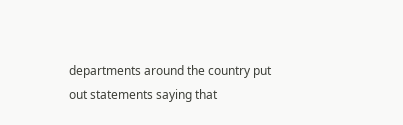departments around the country put out statements saying that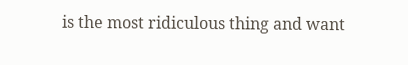is the most ridiculous thing and want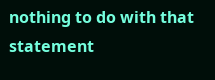nothing to do with that statement